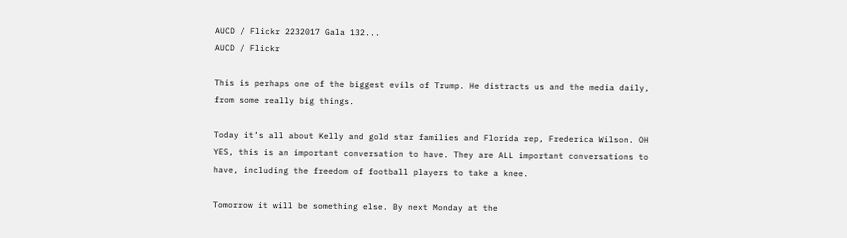AUCD / Flickr 2232017 Gala 132...
AUCD / Flickr

This is perhaps one of the biggest evils of Trump. He distracts us and the media daily, from some really big things.

Today it’s all about Kelly and gold star families and Florida rep, Frederica Wilson. OH YES, this is an important conversation to have. They are ALL important conversations to have, including the freedom of football players to take a knee.

Tomorrow it will be something else. By next Monday at the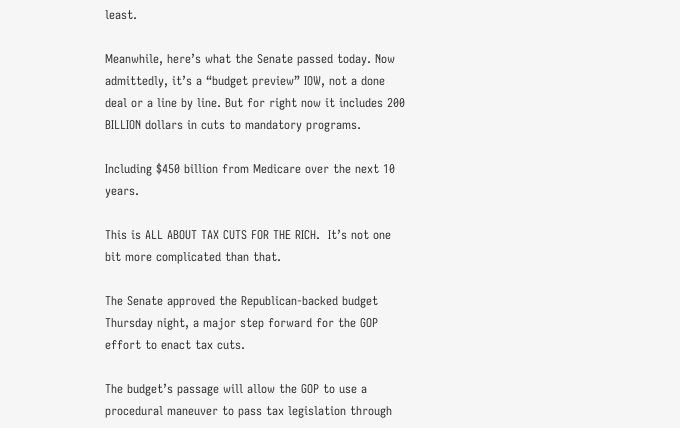least.

Meanwhile, here’s what the Senate passed today. Now admittedly, it’s a “budget preview” IOW, not a done deal or a line by line. But for right now it includes 200 BILLION dollars in cuts to mandatory programs.

Including $450 billion from Medicare over the next 10 years.

This is ALL ABOUT TAX CUTS FOR THE RICH.  It’s not one bit more complicated than that.

The Senate approved the Republican-backed budget Thursday night, a major step forward for the GOP effort to enact tax cuts.

The budget’s passage will allow the GOP to use a procedural maneuver to pass tax legislation through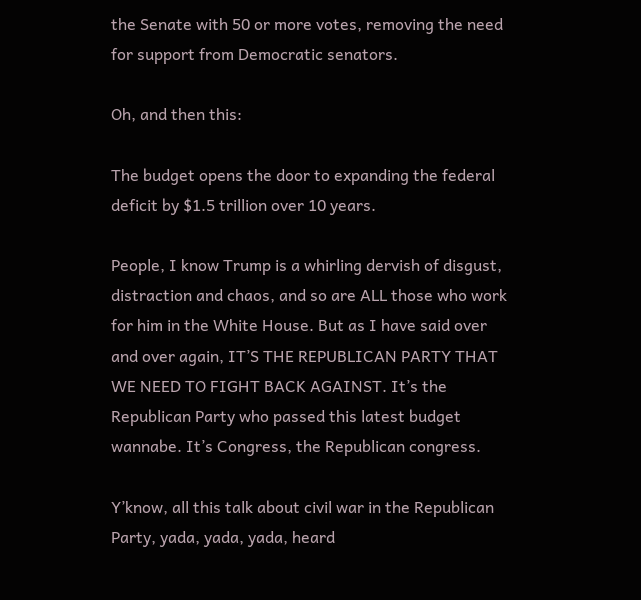the Senate with 50 or more votes, removing the need for support from Democratic senators.

Oh, and then this:

The budget opens the door to expanding the federal deficit by $1.5 trillion over 10 years.

People, I know Trump is a whirling dervish of disgust, distraction and chaos, and so are ALL those who work for him in the White House. But as I have said over and over again, IT’S THE REPUBLICAN PARTY THAT WE NEED TO FIGHT BACK AGAINST. It’s the Republican Party who passed this latest budget wannabe. It’s Congress, the Republican congress.

Y’know, all this talk about civil war in the Republican Party, yada, yada, yada, heard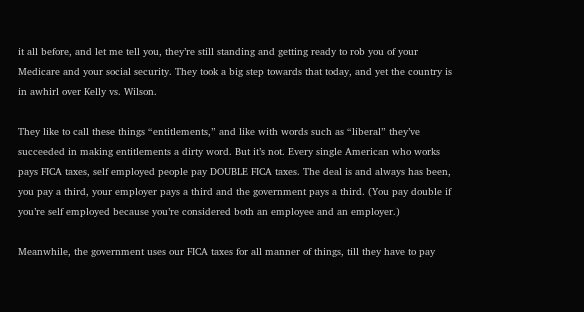it all before, and let me tell you, they’re still standing and getting ready to rob you of your Medicare and your social security. They took a big step towards that today, and yet the country is in awhirl over Kelly vs. Wilson.

They like to call these things “entitlements,” and like with words such as “liberal” they’ve succeeded in making entitlements a dirty word. But it’s not. Every single American who works pays FICA taxes, self employed people pay DOUBLE FICA taxes. The deal is and always has been, you pay a third, your employer pays a third and the government pays a third. (You pay double if you’re self employed because you’re considered both an employee and an employer.)

Meanwhile, the government uses our FICA taxes for all manner of things, till they have to pay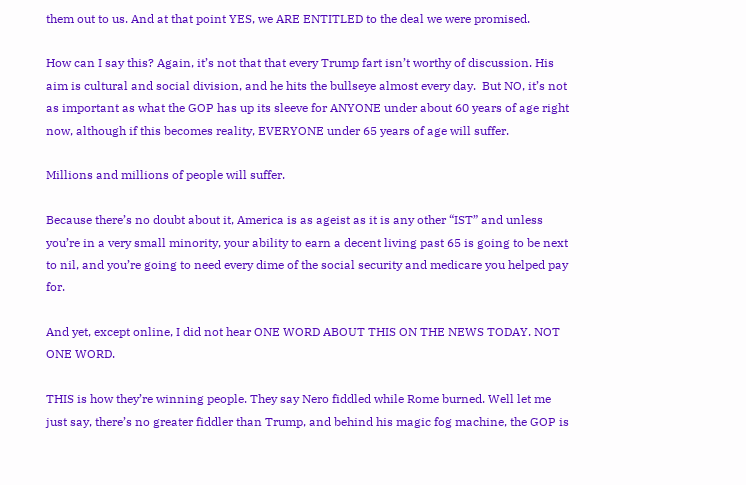them out to us. And at that point YES, we ARE ENTITLED to the deal we were promised.

How can I say this? Again, it’s not that that every Trump fart isn’t worthy of discussion. His aim is cultural and social division, and he hits the bullseye almost every day.  But NO, it’s not as important as what the GOP has up its sleeve for ANYONE under about 60 years of age right now, although if this becomes reality, EVERYONE under 65 years of age will suffer.

Millions and millions of people will suffer.

Because there’s no doubt about it, America is as ageist as it is any other “IST” and unless you’re in a very small minority, your ability to earn a decent living past 65 is going to be next to nil, and you’re going to need every dime of the social security and medicare you helped pay for.

And yet, except online, I did not hear ONE WORD ABOUT THIS ON THE NEWS TODAY. NOT ONE WORD.

THIS is how they’re winning people. They say Nero fiddled while Rome burned. Well let me just say, there’s no greater fiddler than Trump, and behind his magic fog machine, the GOP is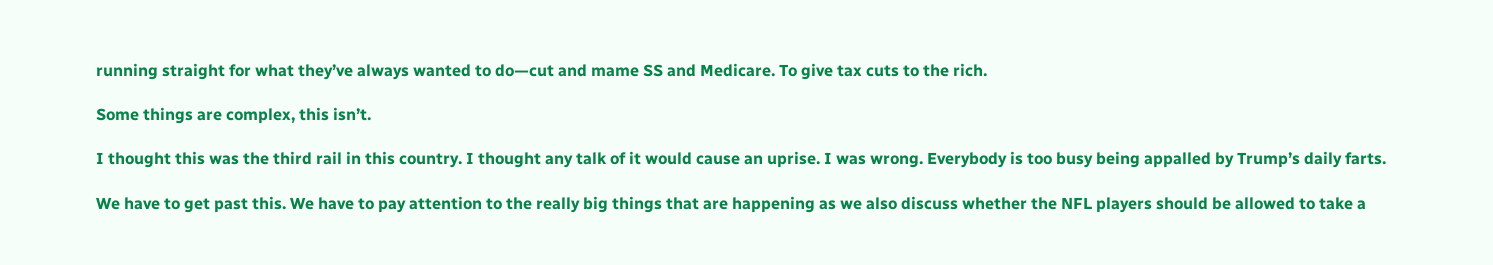running straight for what they’ve always wanted to do—cut and mame SS and Medicare. To give tax cuts to the rich.

Some things are complex, this isn’t.

I thought this was the third rail in this country. I thought any talk of it would cause an uprise. I was wrong. Everybody is too busy being appalled by Trump’s daily farts.

We have to get past this. We have to pay attention to the really big things that are happening as we also discuss whether the NFL players should be allowed to take a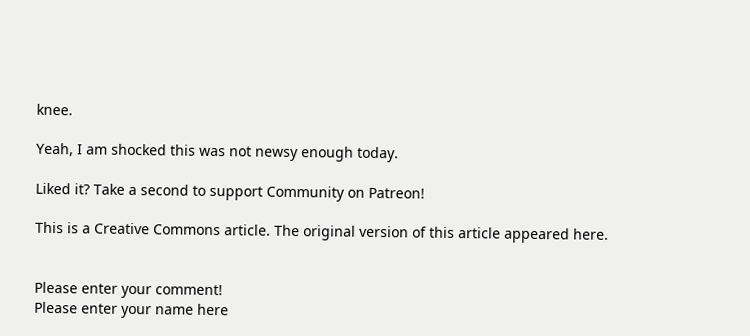knee.

Yeah, I am shocked this was not newsy enough today.

Liked it? Take a second to support Community on Patreon!

This is a Creative Commons article. The original version of this article appeared here.


Please enter your comment!
Please enter your name here